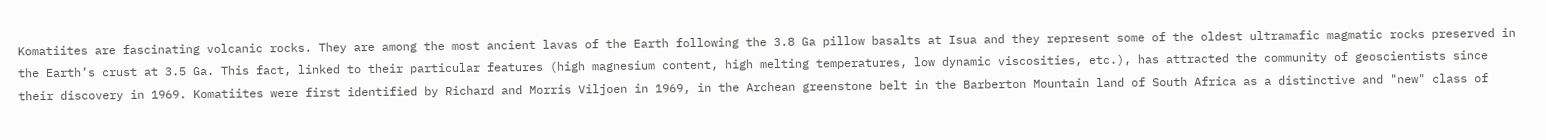Komatiites are fascinating volcanic rocks. They are among the most ancient lavas of the Earth following the 3.8 Ga pillow basalts at Isua and they represent some of the oldest ultramafic magmatic rocks preserved in the Earth’s crust at 3.5 Ga. This fact, linked to their particular features (high magnesium content, high melting temperatures, low dynamic viscosities, etc.), has attracted the community of geoscientists since their discovery in 1969. Komatiites were first identified by Richard and Morris Viljoen in 1969, in the Archean greenstone belt in the Barberton Mountain land of South Africa as a distinctive and "new" class of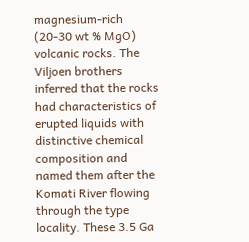magnesium-rich (20-30 wt % MgO) volcanic rocks. The Viljoen brothers inferred that the rocks had characteristics of erupted liquids with distinctive chemical composition and named them after the Komati River flowing through the type locality. These 3.5 Ga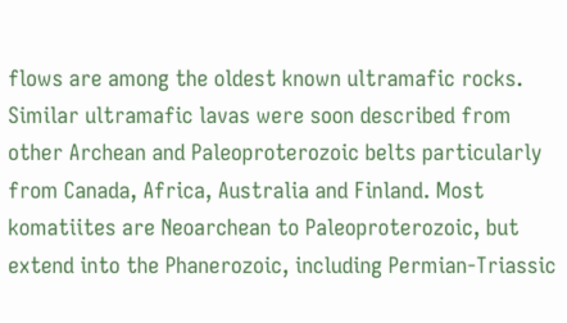flows are among the oldest known ultramafic rocks. Similar ultramafic lavas were soon described from other Archean and Paleoproterozoic belts particularly from Canada, Africa, Australia and Finland. Most komatiites are Neoarchean to Paleoproterozoic, but extend into the Phanerozoic, including Permian-Triassic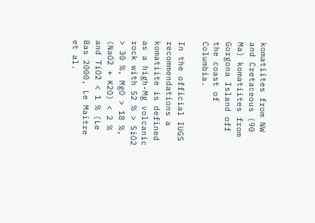komatiites from NW and Cretaceous (90 Ma) komatiites from Gorgona Island off the coast of Columbia.

In the official IUGS recommendations a komatiite is defined as a high-Mg volcanic rock with 52 % > SiO2 > 30 %, MgO > 18 %, (NaO2 + K2O) < 2 % and TiO2 < 1 % (Le Bas 2000, Le Maitre et al.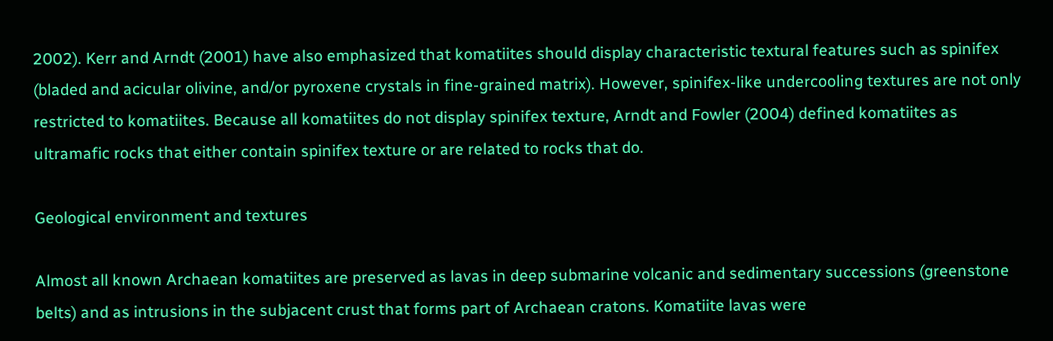2002). Kerr and Arndt (2001) have also emphasized that komatiites should display characteristic textural features such as spinifex (bladed and acicular olivine, and/or pyroxene crystals in fine-grained matrix). However, spinifex-like undercooling textures are not only restricted to komatiites. Because all komatiites do not display spinifex texture, Arndt and Fowler (2004) defined komatiites as ultramafic rocks that either contain spinifex texture or are related to rocks that do.

Geological environment and textures

Almost all known Archaean komatiites are preserved as lavas in deep submarine volcanic and sedimentary successions (greenstone belts) and as intrusions in the subjacent crust that forms part of Archaean cratons. Komatiite lavas were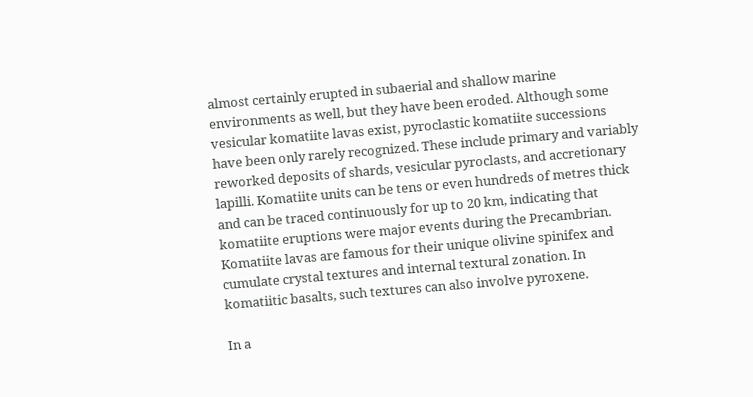almost certainly erupted in subaerial and shallow marine environments as well, but they have been eroded. Although some vesicular komatiite lavas exist, pyroclastic komatiite successions have been only rarely recognized. These include primary and variably reworked deposits of shards, vesicular pyroclasts, and accretionary lapilli. Komatiite units can be tens or even hundreds of metres thick and can be traced continuously for up to 20 km, indicating that komatiite eruptions were major events during the Precambrian. Komatiite lavas are famous for their unique olivine spinifex and cumulate crystal textures and internal textural zonation. In komatiitic basalts, such textures can also involve pyroxene.

In a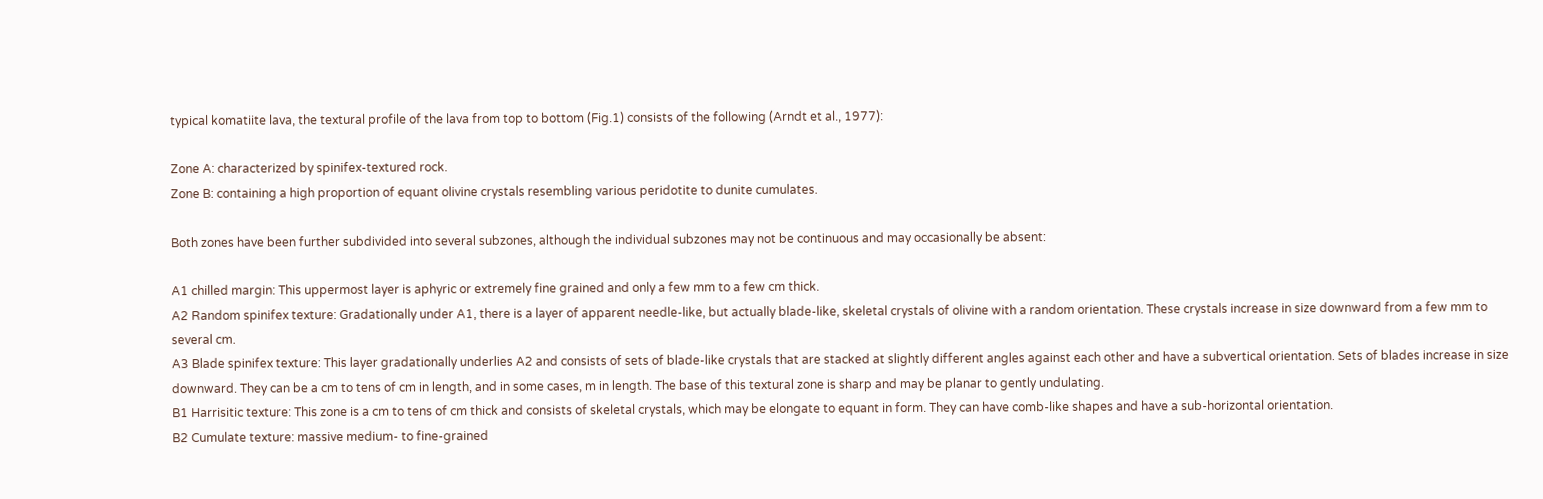typical komatiite lava, the textural profile of the lava from top to bottom (Fig.1) consists of the following (Arndt et al., 1977):

Zone A: characterized by spinifex-textured rock.
Zone B: containing a high proportion of equant olivine crystals resembling various peridotite to dunite cumulates.

Both zones have been further subdivided into several subzones, although the individual subzones may not be continuous and may occasionally be absent:

A1 chilled margin: This uppermost layer is aphyric or extremely fine grained and only a few mm to a few cm thick.
A2 Random spinifex texture: Gradationally under A1, there is a layer of apparent needle-like, but actually blade-like, skeletal crystals of olivine with a random orientation. These crystals increase in size downward from a few mm to several cm.
A3 Blade spinifex texture: This layer gradationally underlies A2 and consists of sets of blade-like crystals that are stacked at slightly different angles against each other and have a subvertical orientation. Sets of blades increase in size downward. They can be a cm to tens of cm in length, and in some cases, m in length. The base of this textural zone is sharp and may be planar to gently undulating.
B1 Harrisitic texture: This zone is a cm to tens of cm thick and consists of skeletal crystals, which may be elongate to equant in form. They can have comb-like shapes and have a sub-horizontal orientation.
B2 Cumulate texture: massive medium- to fine-grained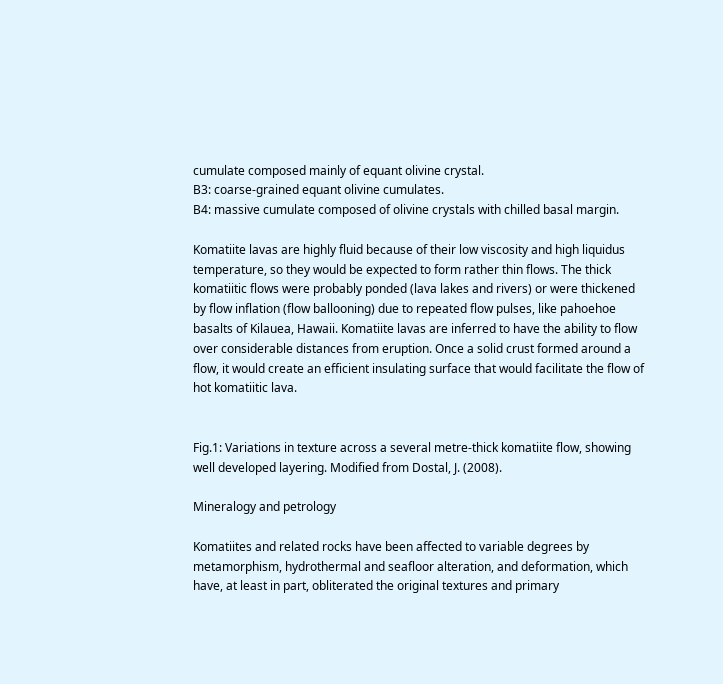cumulate composed mainly of equant olivine crystal.
B3: coarse-grained equant olivine cumulates.
B4: massive cumulate composed of olivine crystals with chilled basal margin.

Komatiite lavas are highly fluid because of their low viscosity and high liquidus temperature, so they would be expected to form rather thin flows. The thick komatiitic flows were probably ponded (lava lakes and rivers) or were thickened by flow inflation (flow ballooning) due to repeated flow pulses, like pahoehoe basalts of Kilauea, Hawaii. Komatiite lavas are inferred to have the ability to flow over considerable distances from eruption. Once a solid crust formed around a flow, it would create an efficient insulating surface that would facilitate the flow of hot komatiitic lava.


Fig.1: Variations in texture across a several metre-thick komatiite flow, showing well developed layering. Modified from Dostal, J. (2008).

Mineralogy and petrology

Komatiites and related rocks have been affected to variable degrees by metamorphism, hydrothermal and seafloor alteration, and deformation, which have, at least in part, obliterated the original textures and primary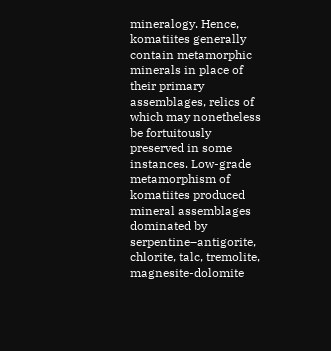mineralogy. Hence, komatiites generally contain metamorphic minerals in place of their primary assemblages, relics of which may nonetheless be fortuitously preserved in some instances. Low-grade metamorphism of komatiites produced mineral assemblages dominated by serpentine–antigorite, chlorite, talc, tremolite, magnesite-dolomite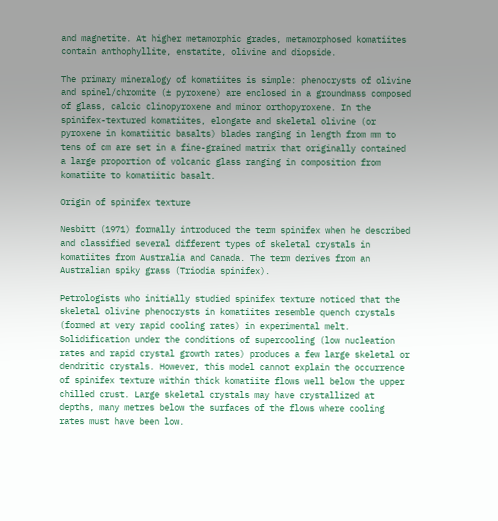and magnetite. At higher metamorphic grades, metamorphosed komatiites contain anthophyllite, enstatite, olivine and diopside.

The primary mineralogy of komatiites is simple: phenocrysts of olivine and spinel/chromite (± pyroxene) are enclosed in a groundmass composed of glass, calcic clinopyroxene and minor orthopyroxene. In the spinifex-textured komatiites, elongate and skeletal olivine (or pyroxene in komatiitic basalts) blades ranging in length from mm to tens of cm are set in a fine-grained matrix that originally contained a large proportion of volcanic glass ranging in composition from komatiite to komatiitic basalt.

Origin of spinifex texture

Nesbitt (1971) formally introduced the term spinifex when he described and classified several different types of skeletal crystals in komatiites from Australia and Canada. The term derives from an Australian spiky grass (Triodia spinifex).

Petrologists who initially studied spinifex texture noticed that the skeletal olivine phenocrysts in komatiites resemble quench crystals (formed at very rapid cooling rates) in experimental melt. Solidification under the conditions of supercooling (low nucleation rates and rapid crystal growth rates) produces a few large skeletal or dendritic crystals. However, this model cannot explain the occurrence of spinifex texture within thick komatiite flows well below the upper chilled crust. Large skeletal crystals may have crystallized at depths, many metres below the surfaces of the flows where cooling rates must have been low.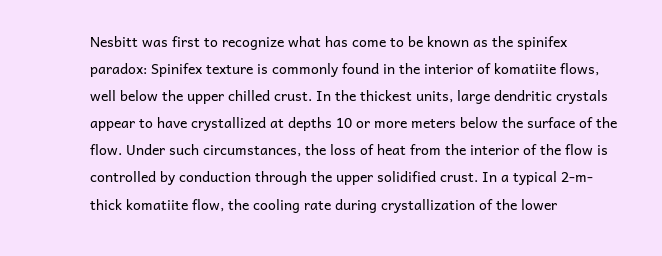Nesbitt was first to recognize what has come to be known as the spinifex paradox: Spinifex texture is commonly found in the interior of komatiite flows, well below the upper chilled crust. In the thickest units, large dendritic crystals appear to have crystallized at depths 10 or more meters below the surface of the flow. Under such circumstances, the loss of heat from the interior of the flow is controlled by conduction through the upper solidified crust. In a typical 2-m-thick komatiite flow, the cooling rate during crystallization of the lower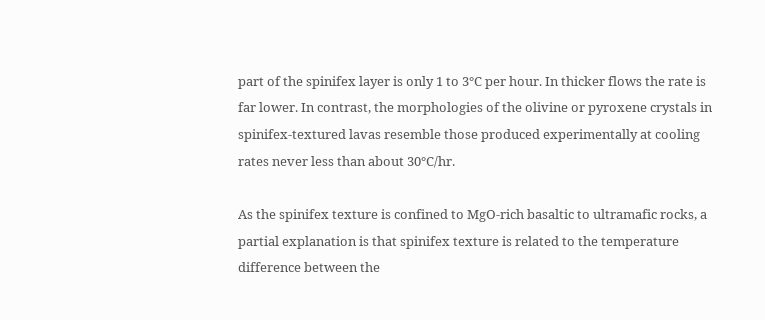part of the spinifex layer is only 1 to 3°C per hour. In thicker flows the rate is far lower. In contrast, the morphologies of the olivine or pyroxene crystals in spinifex-textured lavas resemble those produced experimentally at cooling rates never less than about 30°C/hr.

As the spinifex texture is confined to MgO-rich basaltic to ultramafic rocks, a partial explanation is that spinifex texture is related to the temperature difference between the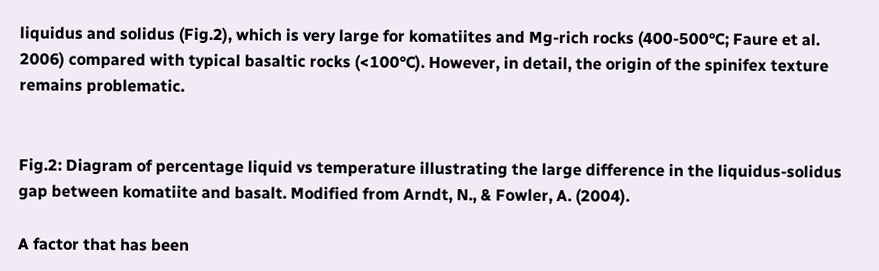liquidus and solidus (Fig.2), which is very large for komatiites and Mg-rich rocks (400-500°C; Faure et al. 2006) compared with typical basaltic rocks (<100°C). However, in detail, the origin of the spinifex texture remains problematic.


Fig.2: Diagram of percentage liquid vs temperature illustrating the large difference in the liquidus-solidus gap between komatiite and basalt. Modified from Arndt, N., & Fowler, A. (2004).

A factor that has been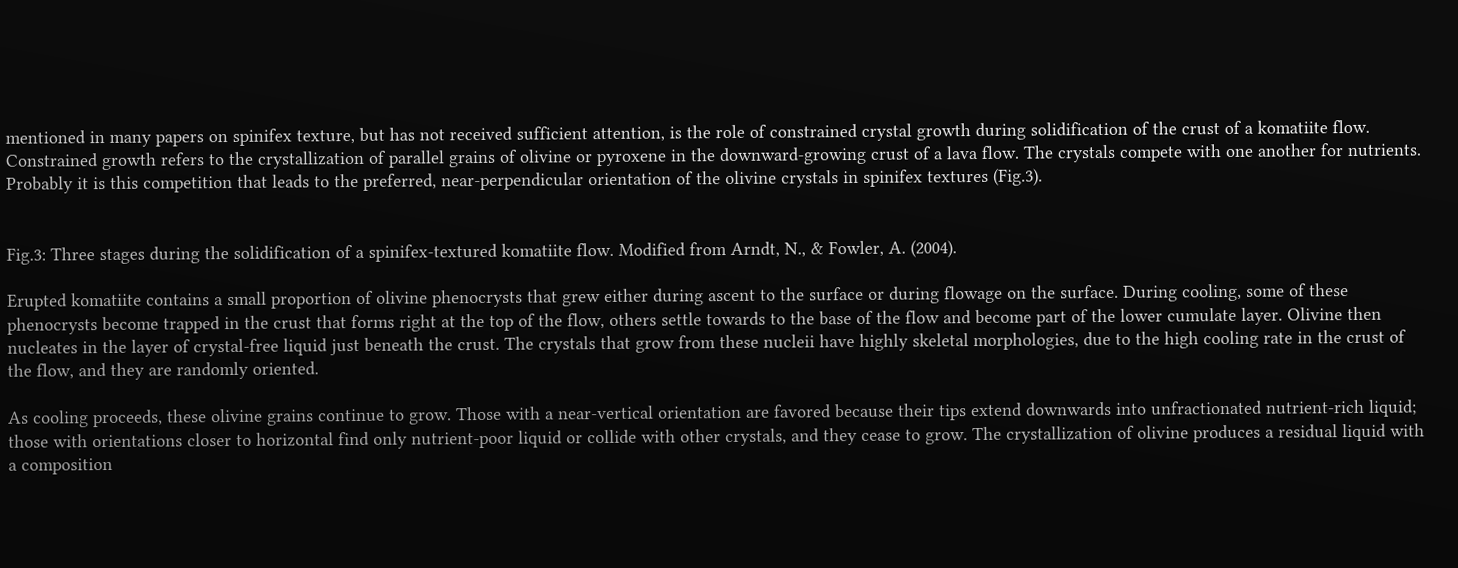mentioned in many papers on spinifex texture, but has not received sufficient attention, is the role of constrained crystal growth during solidification of the crust of a komatiite flow. Constrained growth refers to the crystallization of parallel grains of olivine or pyroxene in the downward-growing crust of a lava flow. The crystals compete with one another for nutrients. Probably it is this competition that leads to the preferred, near-perpendicular orientation of the olivine crystals in spinifex textures (Fig.3).


Fig.3: Three stages during the solidification of a spinifex-textured komatiite flow. Modified from Arndt, N., & Fowler, A. (2004).

Erupted komatiite contains a small proportion of olivine phenocrysts that grew either during ascent to the surface or during flowage on the surface. During cooling, some of these phenocrysts become trapped in the crust that forms right at the top of the flow, others settle towards to the base of the flow and become part of the lower cumulate layer. Olivine then nucleates in the layer of crystal-free liquid just beneath the crust. The crystals that grow from these nucleii have highly skeletal morphologies, due to the high cooling rate in the crust of the flow, and they are randomly oriented.

As cooling proceeds, these olivine grains continue to grow. Those with a near-vertical orientation are favored because their tips extend downwards into unfractionated nutrient-rich liquid; those with orientations closer to horizontal find only nutrient-poor liquid or collide with other crystals, and they cease to grow. The crystallization of olivine produces a residual liquid with a composition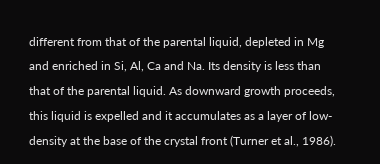different from that of the parental liquid, depleted in Mg and enriched in Si, Al, Ca and Na. Its density is less than that of the parental liquid. As downward growth proceeds, this liquid is expelled and it accumulates as a layer of low-density at the base of the crystal front (Turner et al., 1986).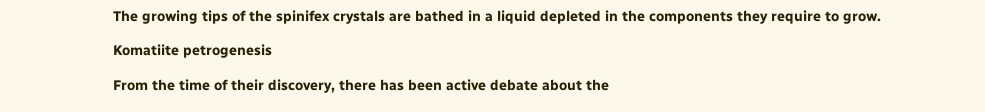The growing tips of the spinifex crystals are bathed in a liquid depleted in the components they require to grow.

Komatiite petrogenesis

From the time of their discovery, there has been active debate about the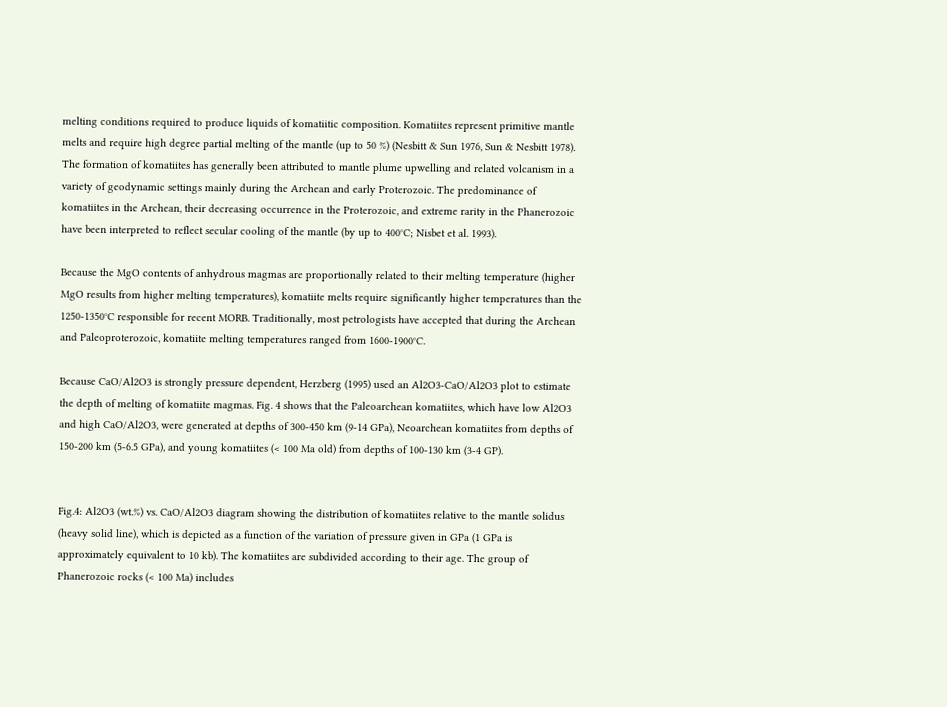melting conditions required to produce liquids of komatiitic composition. Komatiites represent primitive mantle melts and require high degree partial melting of the mantle (up to 50 %) (Nesbitt & Sun 1976, Sun & Nesbitt 1978). The formation of komatiites has generally been attributed to mantle plume upwelling and related volcanism in a variety of geodynamic settings mainly during the Archean and early Proterozoic. The predominance of komatiites in the Archean, their decreasing occurrence in the Proterozoic, and extreme rarity in the Phanerozoic have been interpreted to reflect secular cooling of the mantle (by up to 400°C; Nisbet et al. 1993).

Because the MgO contents of anhydrous magmas are proportionally related to their melting temperature (higher MgO results from higher melting temperatures), komatiite melts require significantly higher temperatures than the 1250-1350°C responsible for recent MORB. Traditionally, most petrologists have accepted that during the Archean and Paleoproterozoic, komatiite melting temperatures ranged from 1600-1900°C.

Because CaO/Al2O3 is strongly pressure dependent, Herzberg (1995) used an Al2O3-CaO/Al2O3 plot to estimate the depth of melting of komatiite magmas. Fig. 4 shows that the Paleoarchean komatiites, which have low Al2O3 and high CaO/Al2O3, were generated at depths of 300-450 km (9-14 GPa), Neoarchean komatiites from depths of 150-200 km (5-6.5 GPa), and young komatiites (< 100 Ma old) from depths of 100-130 km (3-4 GP).


Fig.4: Al2O3 (wt.%) vs. CaO/Al2O3 diagram showing the distribution of komatiites relative to the mantle solidus (heavy solid line), which is depicted as a function of the variation of pressure given in GPa (1 GPa is approximately equivalent to 10 kb). The komatiites are subdivided according to their age. The group of Phanerozoic rocks (< 100 Ma) includes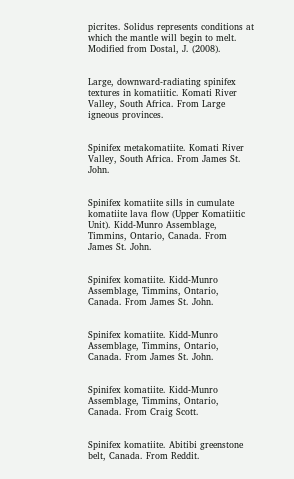picrites. Solidus represents conditions at which the mantle will begin to melt. Modified from Dostal, J. (2008).


Large, downward-radiating spinifex textures in komatiitic. Komati River Valley, South Africa. From Large igneous provinces.


Spinifex metakomatiite. Komati River Valley, South Africa. From James St. John.


Spinifex komatiite sills in cumulate komatiite lava flow (Upper Komatiitic Unit). Kidd-Munro Assemblage, Timmins, Ontario, Canada. From James St. John.


Spinifex komatiite. Kidd-Munro Assemblage, Timmins, Ontario, Canada. From James St. John.


Spinifex komatiite. Kidd-Munro Assemblage, Timmins, Ontario, Canada. From James St. John.


Spinifex komatiite. Kidd-Munro Assemblage, Timmins, Ontario, Canada. From Craig Scott.


Spinifex komatiite. Abitibi greenstone belt, Canada. From Reddit.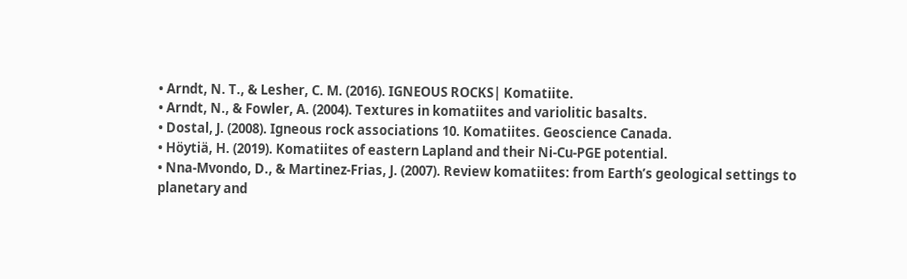• Arndt, N. T., & Lesher, C. M. (2016). IGNEOUS ROCKS| Komatiite.
• Arndt, N., & Fowler, A. (2004). Textures in komatiites and variolitic basalts.
• Dostal, J. (2008). Igneous rock associations 10. Komatiites. Geoscience Canada.
• Höytiä, H. (2019). Komatiites of eastern Lapland and their Ni-Cu-PGE potential.
• Nna-Mvondo, D., & Martinez-Frias, J. (2007). Review komatiites: from Earth’s geological settings to planetary and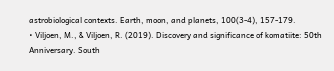astrobiological contexts. Earth, moon, and planets, 100(3-4), 157-179.
• Viljoen, M., & Viljoen, R. (2019). Discovery and significance of komatiite: 50th Anniversary. South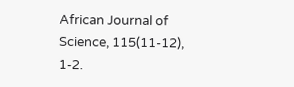African Journal of Science, 115(11-12), 1-2.